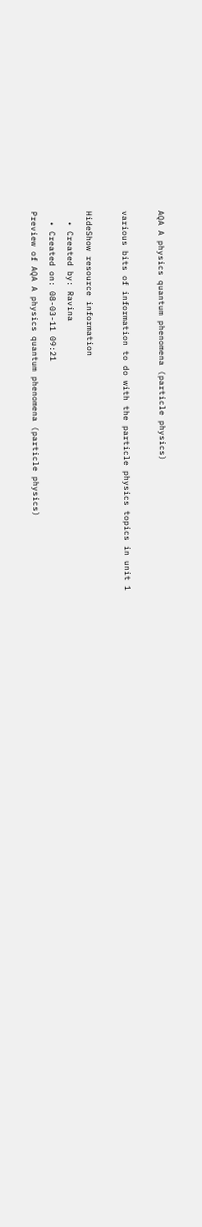AQA A physics quantum phenomena (particle physics)

various bits of information to do with the particle physics topics in unit 1

HideShow resource information
  • Created by: Ravina
  • Created on: 08-03-11 09:21
Preview of AQA A physics quantum phenomena (particle physics)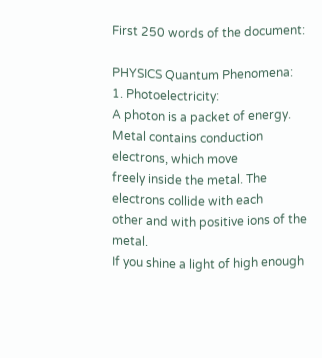First 250 words of the document:

PHYSICS Quantum Phenomena:
1. Photoelectricity:
A photon is a packet of energy.
Metal contains conduction electrons, which move
freely inside the metal. The electrons collide with each
other and with positive ions of the metal.
If you shine a light of high enough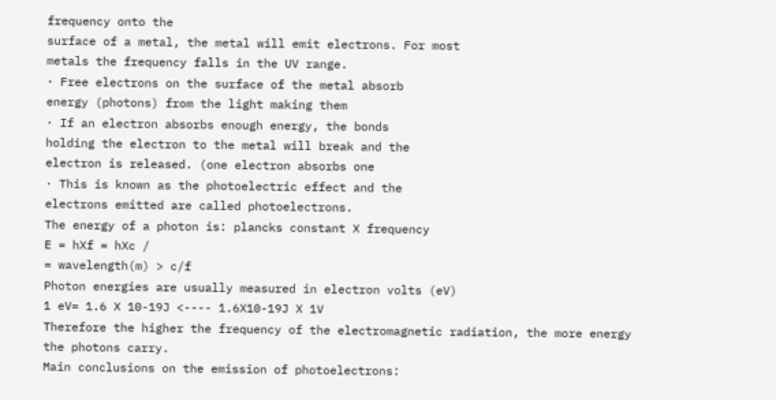frequency onto the
surface of a metal, the metal will emit electrons. For most
metals the frequency falls in the UV range.
· Free electrons on the surface of the metal absorb
energy (photons) from the light making them
· If an electron absorbs enough energy, the bonds
holding the electron to the metal will break and the
electron is released. (one electron absorbs one
· This is known as the photoelectric effect and the
electrons emitted are called photoelectrons.
The energy of a photon is: plancks constant X frequency
E = hXf = hXc /
= wavelength(m) > c/f
Photon energies are usually measured in electron volts (eV)
1 eV= 1.6 X 10-19J <---- 1.6X10-19J X 1V
Therefore the higher the frequency of the electromagnetic radiation, the more energy
the photons carry.
Main conclusions on the emission of photoelectrons: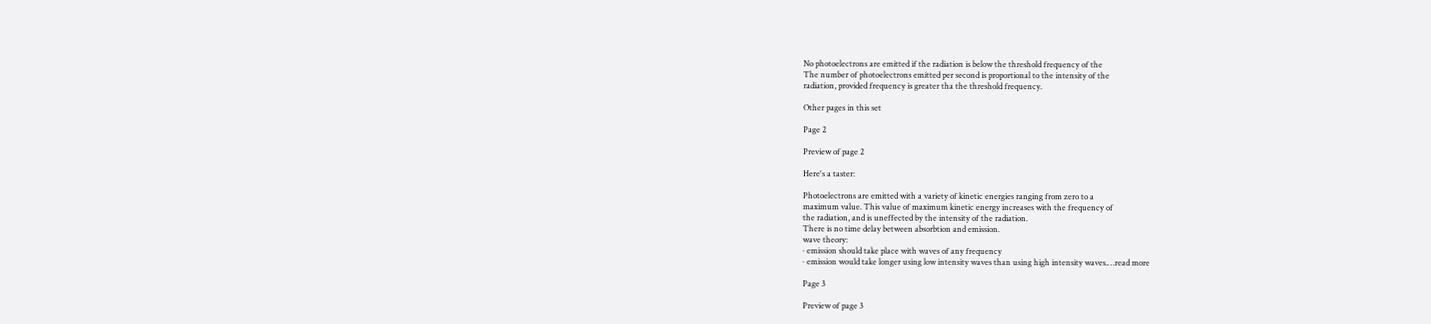No photoelectrons are emitted if the radiation is below the threshold frequency of the
The number of photoelectrons emitted per second is proportional to the intensity of the
radiation, provided frequency is greater tha the threshold frequency.

Other pages in this set

Page 2

Preview of page 2

Here's a taster:

Photoelectrons are emitted with a variety of kinetic energies ranging from zero to a
maximum value. This value of maximum kinetic energy increases with the frequency of
the radiation, and is uneffected by the intensity of the radiation.
There is no time delay between absorbtion and emission.
wave theory:
· emission should take place with waves of any frequency
· emission would take longer using low intensity waves than using high intensity waves.…read more

Page 3

Preview of page 3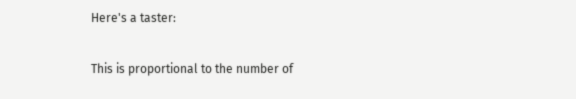Here's a taster:

This is proportional to the number of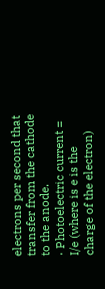electrons per second that transfer from the cathode to the anode.
· Photoelectric current = I/e (where is e is the charge of the electron)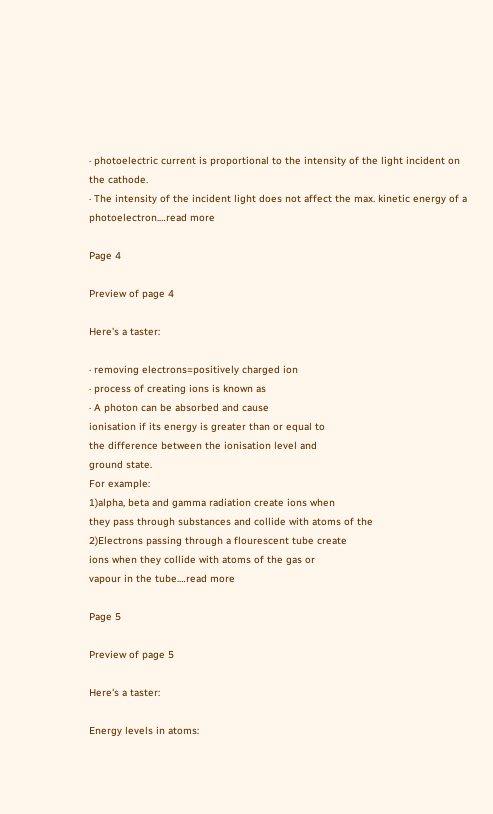· photoelectric current is proportional to the intensity of the light incident on the cathode.
· The intensity of the incident light does not affect the max. kinetic energy of a photoelectron.…read more

Page 4

Preview of page 4

Here's a taster:

· removing electrons=positively charged ion
· process of creating ions is known as
· A photon can be absorbed and cause
ionisation if its energy is greater than or equal to
the difference between the ionisation level and
ground state.
For example:
1)alpha, beta and gamma radiation create ions when
they pass through substances and collide with atoms of the
2)Electrons passing through a flourescent tube create
ions when they collide with atoms of the gas or
vapour in the tube.…read more

Page 5

Preview of page 5

Here's a taster:

Energy levels in atoms: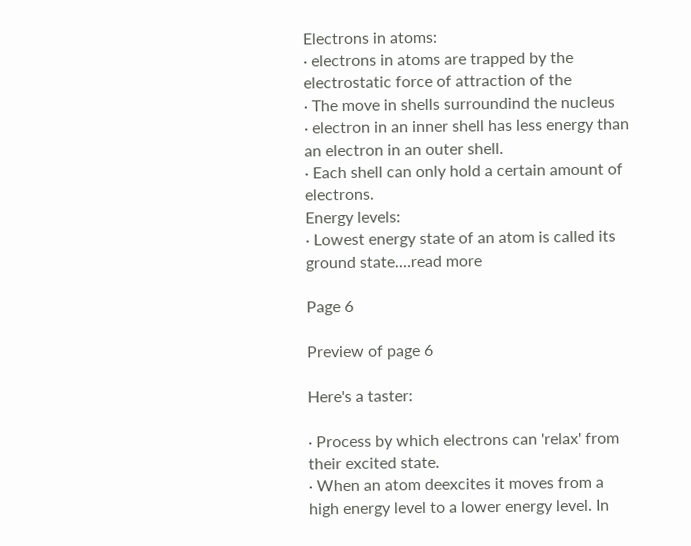Electrons in atoms:
· electrons in atoms are trapped by the electrostatic force of attraction of the
· The move in shells surroundind the nucleus
· electron in an inner shell has less energy than an electron in an outer shell.
· Each shell can only hold a certain amount of electrons.
Energy levels:
· Lowest energy state of an atom is called its
ground state.…read more

Page 6

Preview of page 6

Here's a taster:

· Process by which electrons can 'relax' from
their excited state.
· When an atom deexcites it moves from a
high energy level to a lower energy level. In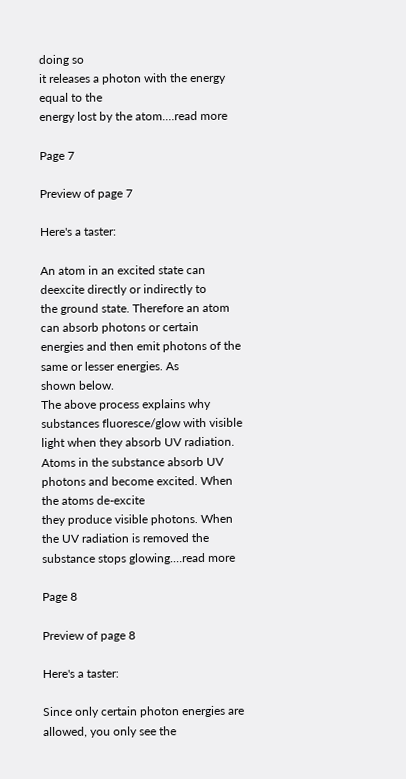doing so
it releases a photon with the energy equal to the
energy lost by the atom.…read more

Page 7

Preview of page 7

Here's a taster:

An atom in an excited state can deexcite directly or indirectly to
the ground state. Therefore an atom can absorb photons or certain
energies and then emit photons of the same or lesser energies. As
shown below.
The above process explains why substances fluoresce/glow with visible light when they absorb UV radiation.
Atoms in the substance absorb UV photons and become excited. When the atoms de-excite
they produce visible photons. When the UV radiation is removed the substance stops glowing.…read more

Page 8

Preview of page 8

Here's a taster:

Since only certain photon energies are allowed, you only see the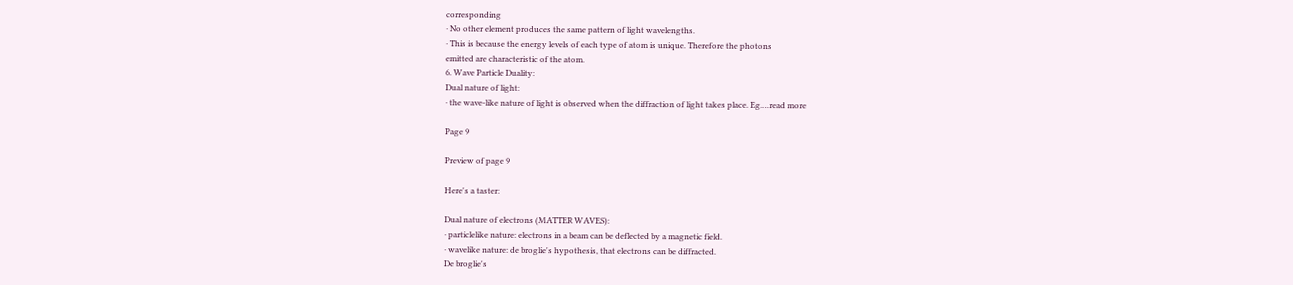corresponding
· No other element produces the same pattern of light wavelengths.
· This is because the energy levels of each type of atom is unique. Therefore the photons
emitted are characteristic of the atom.
6. Wave Particle Duality:
Dual nature of light:
· the wave-like nature of light is observed when the diffraction of light takes place. Eg.…read more

Page 9

Preview of page 9

Here's a taster:

Dual nature of electrons (MATTER WAVES):
· particlelike nature: electrons in a beam can be deflected by a magnetic field.
· wavelike nature: de broglie's hypothesis, that electrons can be diffracted.
De broglie's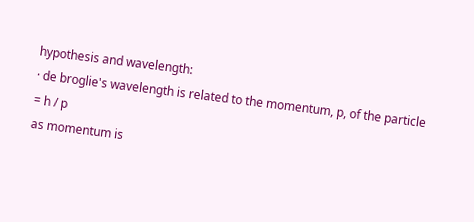hypothesis and wavelength:
· de broglie's wavelength is related to the momentum, p, of the particle
= h / p
as momentum is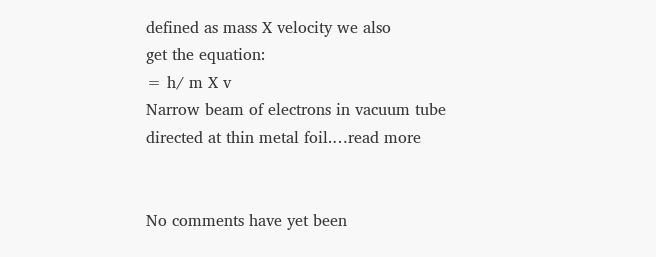defined as mass X velocity we also
get the equation:
= h/ m X v
Narrow beam of electrons in vacuum tube directed at thin metal foil.…read more


No comments have yet been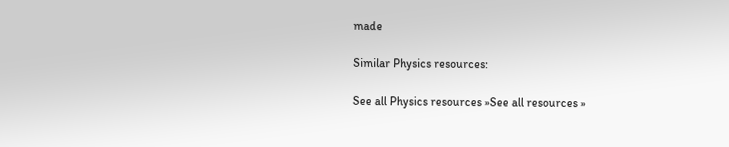made

Similar Physics resources:

See all Physics resources »See all resources »